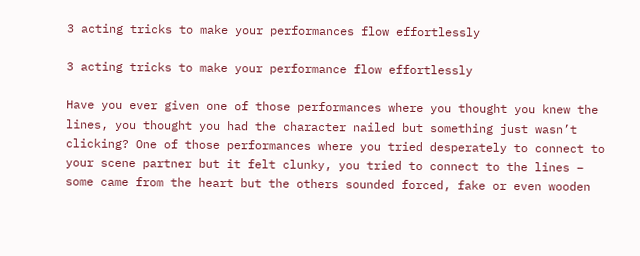3 acting tricks to make your performances flow effortlessly

3 acting tricks to make your performance flow effortlessly

Have you ever given one of those performances where you thought you knew the lines, you thought you had the character nailed but something just wasn’t clicking? One of those performances where you tried desperately to connect to your scene partner but it felt clunky, you tried to connect to the lines – some came from the heart but the others sounded forced, fake or even wooden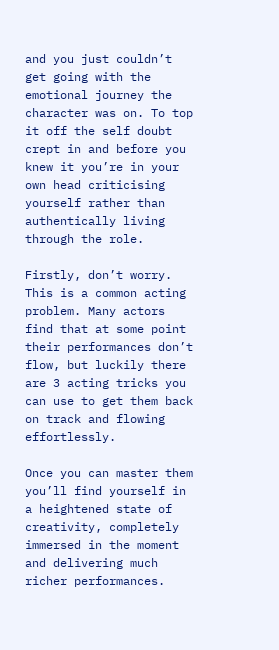and you just couldn’t get going with the emotional journey the character was on. To top it off the self doubt crept in and before you knew it you’re in your own head criticising yourself rather than authentically living through the role.

Firstly, don’t worry. This is a common acting problem. Many actors find that at some point their performances don’t flow, but luckily there are 3 acting tricks you can use to get them back on track and flowing effortlessly.

Once you can master them you’ll find yourself in a heightened state of creativity, completely immersed in the moment and delivering much richer performances.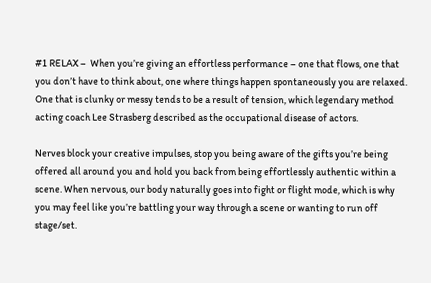#1 RELAX –  When you’re giving an effortless performance – one that flows, one that you don’t have to think about, one where things happen spontaneously you are relaxed. One that is clunky or messy tends to be a result of tension, which legendary method acting coach Lee Strasberg described as the occupational disease of actors.

Nerves block your creative impulses, stop you being aware of the gifts you’re being offered all around you and hold you back from being effortlessly authentic within a scene. When nervous, our body naturally goes into fight or flight mode, which is why you may feel like you’re battling your way through a scene or wanting to run off stage/set.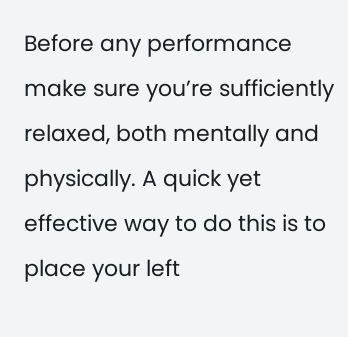Before any performance make sure you’re sufficiently relaxed, both mentally and physically. A quick yet effective way to do this is to place your left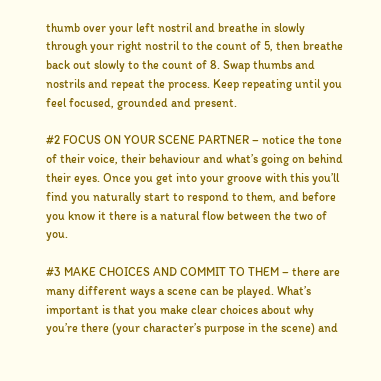thumb over your left nostril and breathe in slowly through your right nostril to the count of 5, then breathe back out slowly to the count of 8. Swap thumbs and nostrils and repeat the process. Keep repeating until you feel focused, grounded and present.

#2 FOCUS ON YOUR SCENE PARTNER – notice the tone of their voice, their behaviour and what’s going on behind their eyes. Once you get into your groove with this you’ll find you naturally start to respond to them, and before you know it there is a natural flow between the two of you.

#3 MAKE CHOICES AND COMMIT TO THEM – there are many different ways a scene can be played. What’s important is that you make clear choices about why you’re there (your character’s purpose in the scene) and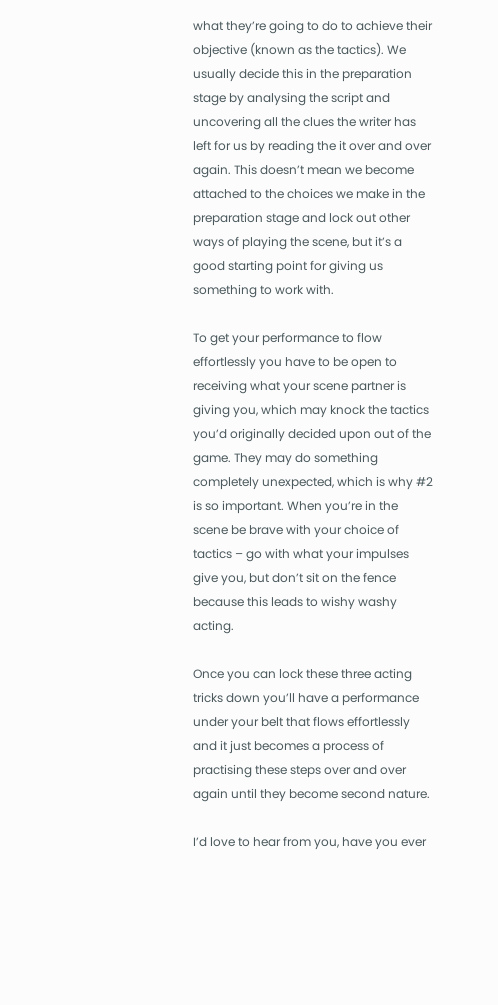what they’re going to do to achieve their objective (known as the tactics). We usually decide this in the preparation stage by analysing the script and uncovering all the clues the writer has left for us by reading the it over and over again. This doesn’t mean we become attached to the choices we make in the preparation stage and lock out other ways of playing the scene, but it’s a good starting point for giving us something to work with.

To get your performance to flow effortlessly you have to be open to receiving what your scene partner is giving you, which may knock the tactics you’d originally decided upon out of the game. They may do something completely unexpected, which is why #2 is so important. When you’re in the scene be brave with your choice of tactics – go with what your impulses give you, but don’t sit on the fence because this leads to wishy washy acting.

Once you can lock these three acting tricks down you’ll have a performance under your belt that flows effortlessly and it just becomes a process of practising these steps over and over again until they become second nature.

I’d love to hear from you, have you ever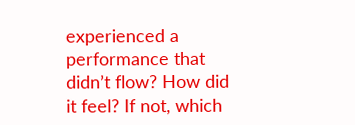experienced a performance that didn’t flow? How did it feel? If not, which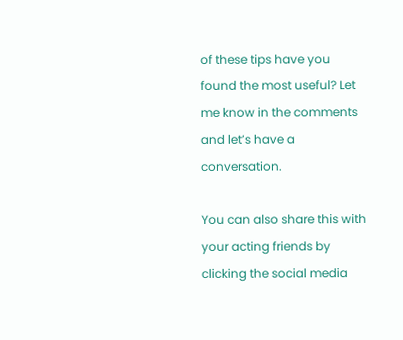of these tips have you found the most useful? Let me know in the comments and let’s have a conversation.

You can also share this with your acting friends by clicking the social media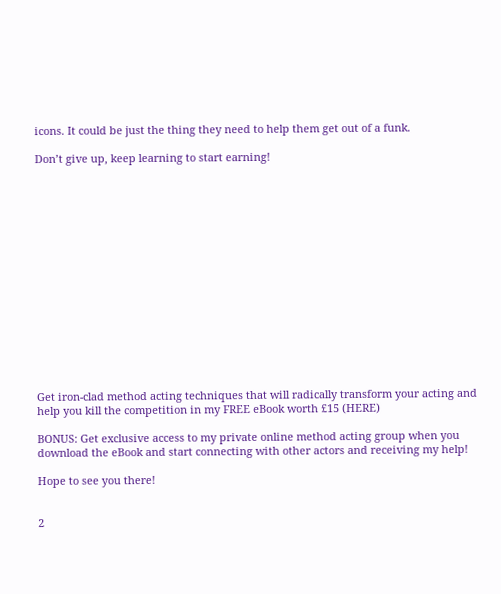icons. It could be just the thing they need to help them get out of a funk.

Don’t give up, keep learning to start earning!
















Get iron-clad method acting techniques that will radically transform your acting and help you kill the competition in my FREE eBook worth £15 (HERE)

BONUS: Get exclusive access to my private online method acting group when you download the eBook and start connecting with other actors and receiving my help!

Hope to see you there!


2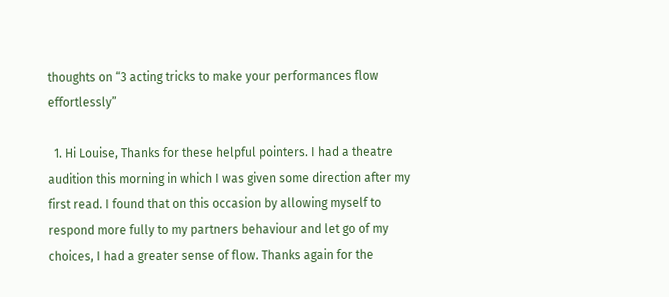thoughts on “3 acting tricks to make your performances flow effortlessly”

  1. Hi Louise, Thanks for these helpful pointers. I had a theatre audition this morning in which I was given some direction after my first read. I found that on this occasion by allowing myself to respond more fully to my partners behaviour and let go of my choices, I had a greater sense of flow. Thanks again for the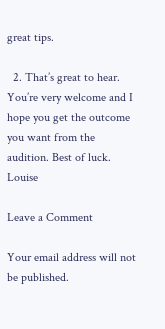great tips.

  2. That’s great to hear. You’re very welcome and I hope you get the outcome you want from the audition. Best of luck. Louise

Leave a Comment

Your email address will not be published.